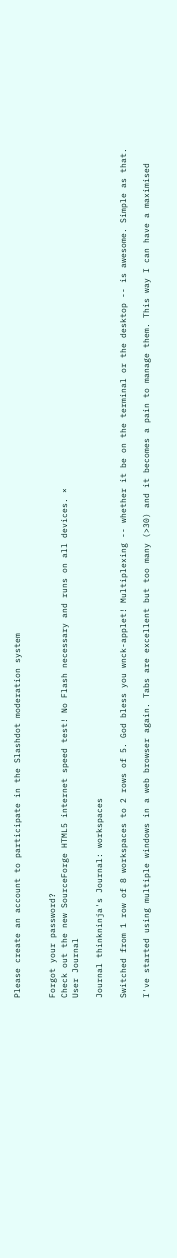Please create an account to participate in the Slashdot moderation system


Forgot your password?
Check out the new SourceForge HTML5 internet speed test! No Flash necessary and runs on all devices. ×
User Journal

Journal thinkninja's Journal: workspaces

Switched from 1 row of 8 workspaces to 2 rows of 5. God bless you wnck-applet! Multiplexing -- whether it be on the terminal or the desktop -- is awesome. Simple as that.

I've started using multiple windows in a web browser again. Tabs are excellent but too many (>30) and it becomes a pain to manage them. This way I can have a maximised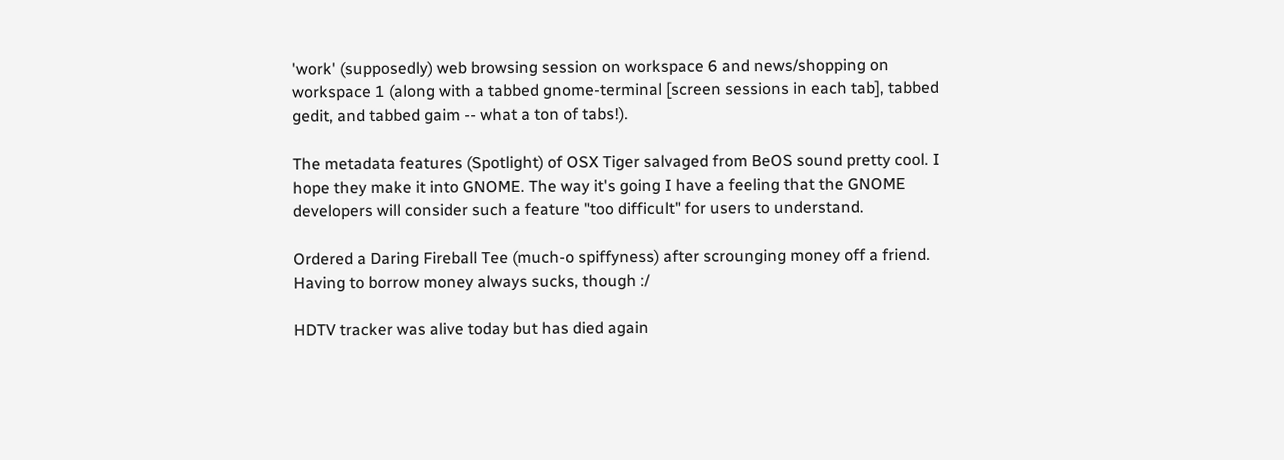'work' (supposedly) web browsing session on workspace 6 and news/shopping on workspace 1 (along with a tabbed gnome-terminal [screen sessions in each tab], tabbed gedit, and tabbed gaim -- what a ton of tabs!).

The metadata features (Spotlight) of OSX Tiger salvaged from BeOS sound pretty cool. I hope they make it into GNOME. The way it's going I have a feeling that the GNOME developers will consider such a feature "too difficult" for users to understand.

Ordered a Daring Fireball Tee (much-o spiffyness) after scrounging money off a friend. Having to borrow money always sucks, though :/

HDTV tracker was alive today but has died again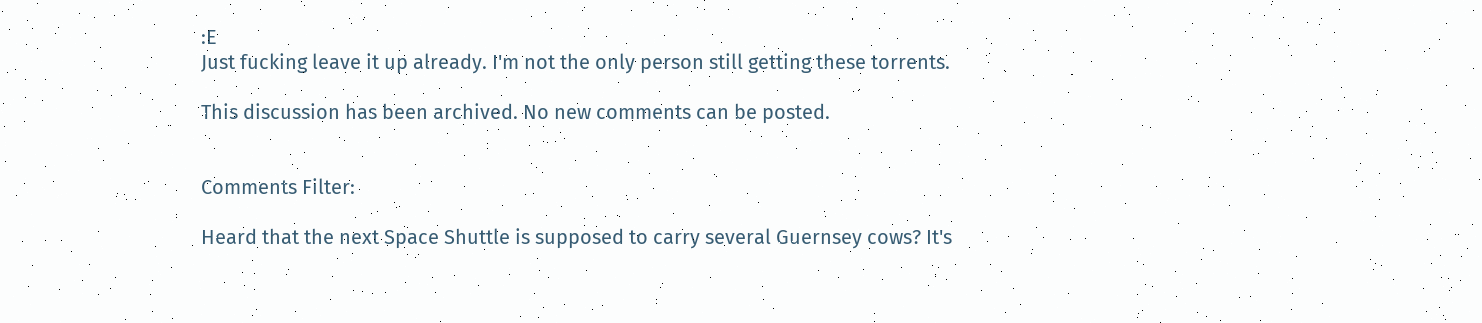:E
Just fucking leave it up already. I'm not the only person still getting these torrents.

This discussion has been archived. No new comments can be posted.


Comments Filter:

Heard that the next Space Shuttle is supposed to carry several Guernsey cows? It's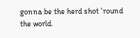gonna be the herd shot 'round the world.